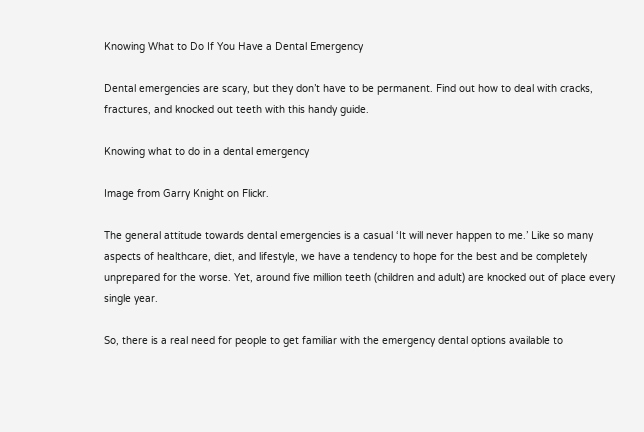Knowing What to Do If You Have a Dental Emergency

Dental emergencies are scary, but they don’t have to be permanent. Find out how to deal with cracks, fractures, and knocked out teeth with this handy guide.

Knowing what to do in a dental emergency

Image from Garry Knight on Flickr.

The general attitude towards dental emergencies is a casual ‘It will never happen to me.’ Like so many aspects of healthcare, diet, and lifestyle, we have a tendency to hope for the best and be completely unprepared for the worse. Yet, around five million teeth (children and adult) are knocked out of place every single year.

So, there is a real need for people to get familiar with the emergency dental options available to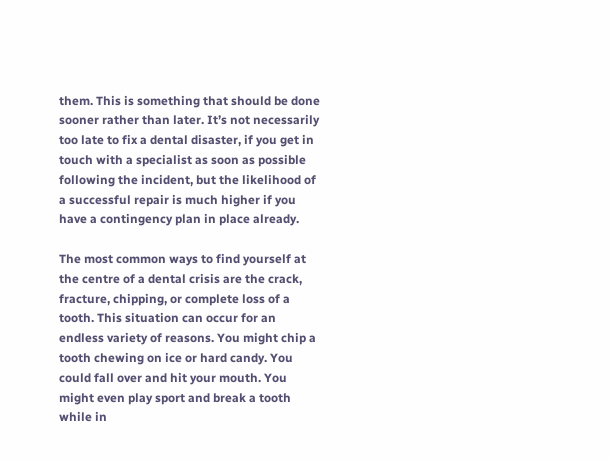them. This is something that should be done sooner rather than later. It’s not necessarily too late to fix a dental disaster, if you get in touch with a specialist as soon as possible following the incident, but the likelihood of a successful repair is much higher if you have a contingency plan in place already.

The most common ways to find yourself at the centre of a dental crisis are the crack, fracture, chipping, or complete loss of a tooth. This situation can occur for an endless variety of reasons. You might chip a tooth chewing on ice or hard candy. You could fall over and hit your mouth. You might even play sport and break a tooth while in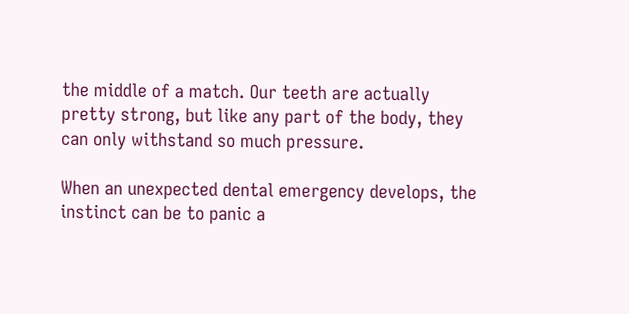the middle of a match. Our teeth are actually pretty strong, but like any part of the body, they can only withstand so much pressure.

When an unexpected dental emergency develops, the instinct can be to panic a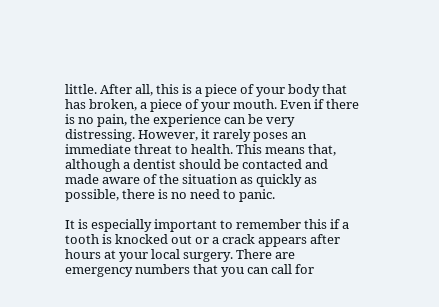little. After all, this is a piece of your body that has broken, a piece of your mouth. Even if there is no pain, the experience can be very distressing. However, it rarely poses an immediate threat to health. This means that, although a dentist should be contacted and made aware of the situation as quickly as possible, there is no need to panic.

It is especially important to remember this if a tooth is knocked out or a crack appears after hours at your local surgery. There are emergency numbers that you can call for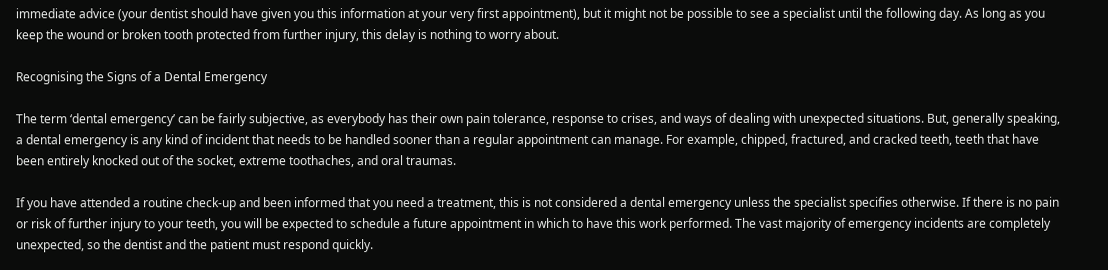immediate advice (your dentist should have given you this information at your very first appointment), but it might not be possible to see a specialist until the following day. As long as you keep the wound or broken tooth protected from further injury, this delay is nothing to worry about.

Recognising the Signs of a Dental Emergency

The term ‘dental emergency’ can be fairly subjective, as everybody has their own pain tolerance, response to crises, and ways of dealing with unexpected situations. But, generally speaking, a dental emergency is any kind of incident that needs to be handled sooner than a regular appointment can manage. For example, chipped, fractured, and cracked teeth, teeth that have been entirely knocked out of the socket, extreme toothaches, and oral traumas.

If you have attended a routine check-up and been informed that you need a treatment, this is not considered a dental emergency unless the specialist specifies otherwise. If there is no pain or risk of further injury to your teeth, you will be expected to schedule a future appointment in which to have this work performed. The vast majority of emergency incidents are completely unexpected, so the dentist and the patient must respond quickly.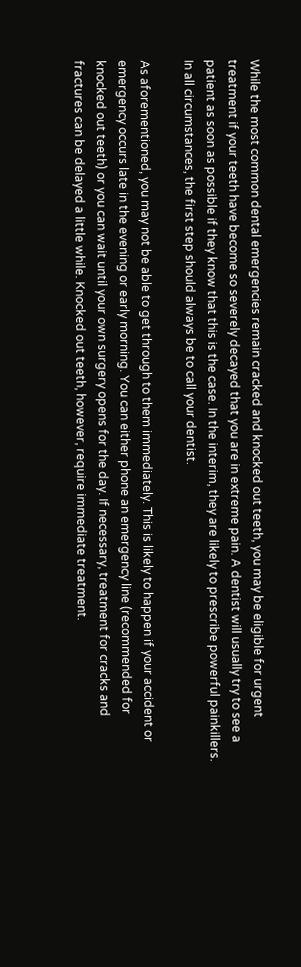While the most common dental emergencies remain cracked and knocked out teeth, you may be eligible for urgent treatment if your teeth have become so severely decayed that you are in extreme pain. A dentist will usually try to see a patient as soon as possible if they know that this is the case. In the interim, they are likely to prescribe powerful painkillers. In all circumstances, the first step should always be to call your dentist.

As aforementioned, you may not be able to get through to them immediately. This is likely to happen if your accident or emergency occurs late in the evening or early morning. You can either phone an emergency line (recommended for knocked out teeth) or you can wait until your own surgery opens for the day. If necessary, treatment for cracks and fractures can be delayed a little while. Knocked out teeth, however, require immediate treatment.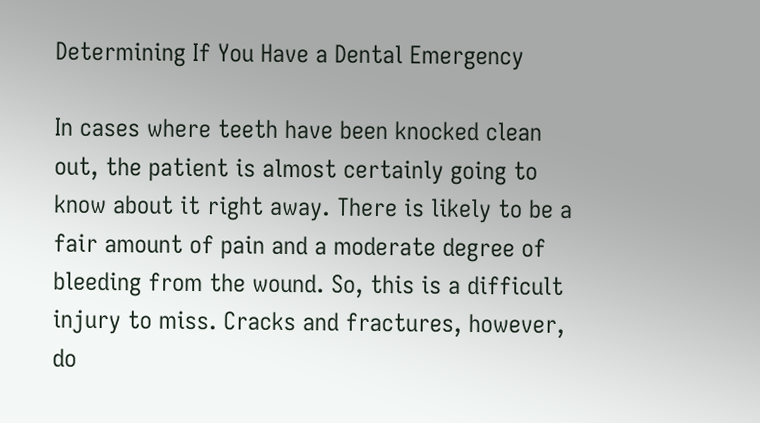Determining If You Have a Dental Emergency

In cases where teeth have been knocked clean out, the patient is almost certainly going to know about it right away. There is likely to be a fair amount of pain and a moderate degree of bleeding from the wound. So, this is a difficult injury to miss. Cracks and fractures, however, do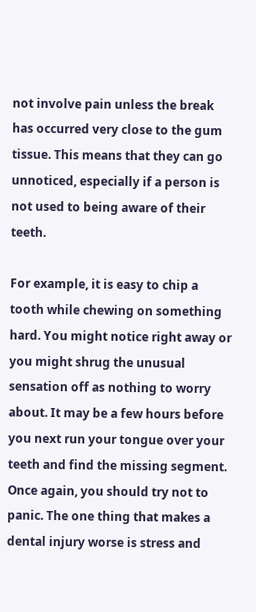not involve pain unless the break has occurred very close to the gum tissue. This means that they can go unnoticed, especially if a person is not used to being aware of their teeth.

For example, it is easy to chip a tooth while chewing on something hard. You might notice right away or you might shrug the unusual sensation off as nothing to worry about. It may be a few hours before you next run your tongue over your teeth and find the missing segment. Once again, you should try not to panic. The one thing that makes a dental injury worse is stress and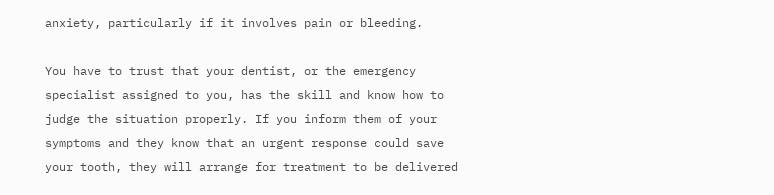anxiety, particularly if it involves pain or bleeding.

You have to trust that your dentist, or the emergency specialist assigned to you, has the skill and know how to judge the situation properly. If you inform them of your symptoms and they know that an urgent response could save your tooth, they will arrange for treatment to be delivered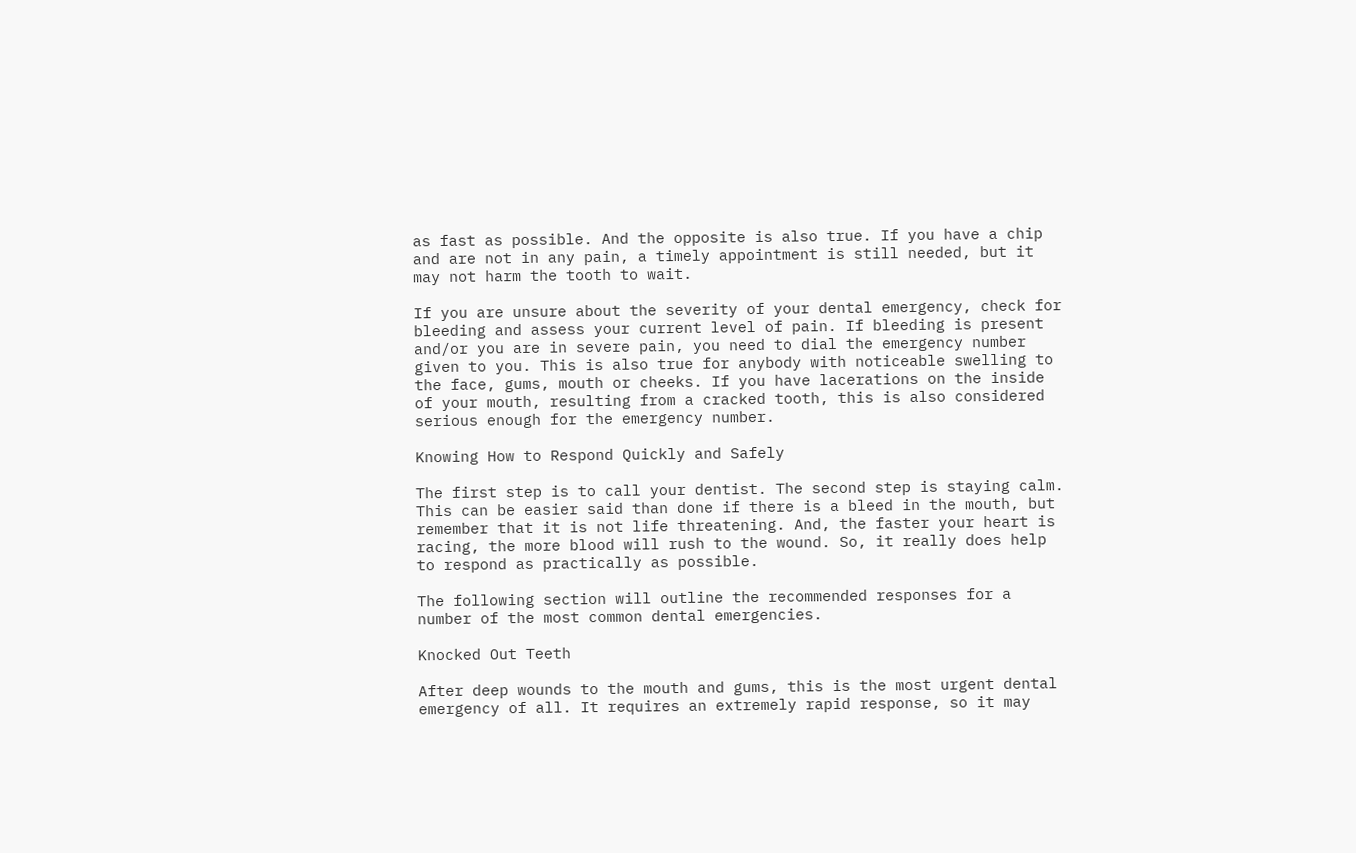as fast as possible. And the opposite is also true. If you have a chip and are not in any pain, a timely appointment is still needed, but it may not harm the tooth to wait.

If you are unsure about the severity of your dental emergency, check for bleeding and assess your current level of pain. If bleeding is present and/or you are in severe pain, you need to dial the emergency number given to you. This is also true for anybody with noticeable swelling to the face, gums, mouth or cheeks. If you have lacerations on the inside of your mouth, resulting from a cracked tooth, this is also considered serious enough for the emergency number.

Knowing How to Respond Quickly and Safely

The first step is to call your dentist. The second step is staying calm. This can be easier said than done if there is a bleed in the mouth, but remember that it is not life threatening. And, the faster your heart is racing, the more blood will rush to the wound. So, it really does help to respond as practically as possible.

The following section will outline the recommended responses for a number of the most common dental emergencies.

Knocked Out Teeth

After deep wounds to the mouth and gums, this is the most urgent dental emergency of all. It requires an extremely rapid response, so it may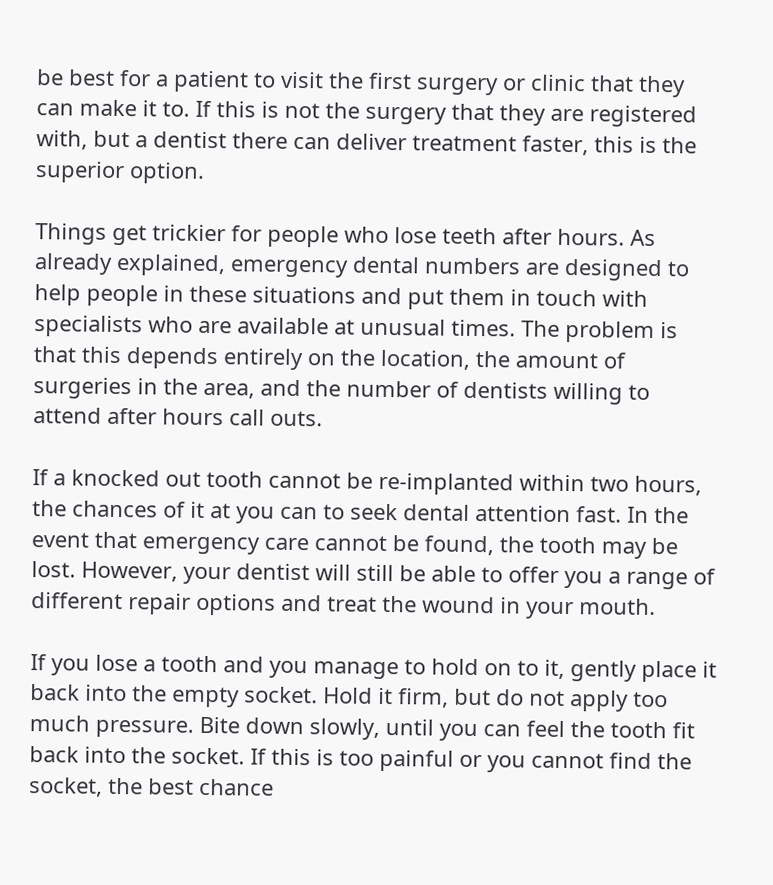be best for a patient to visit the first surgery or clinic that they can make it to. If this is not the surgery that they are registered with, but a dentist there can deliver treatment faster, this is the superior option.

Things get trickier for people who lose teeth after hours. As already explained, emergency dental numbers are designed to help people in these situations and put them in touch with specialists who are available at unusual times. The problem is that this depends entirely on the location, the amount of surgeries in the area, and the number of dentists willing to attend after hours call outs.

If a knocked out tooth cannot be re-implanted within two hours, the chances of it at you can to seek dental attention fast. In the event that emergency care cannot be found, the tooth may be lost. However, your dentist will still be able to offer you a range of different repair options and treat the wound in your mouth.

If you lose a tooth and you manage to hold on to it, gently place it back into the empty socket. Hold it firm, but do not apply too much pressure. Bite down slowly, until you can feel the tooth fit back into the socket. If this is too painful or you cannot find the socket, the best chance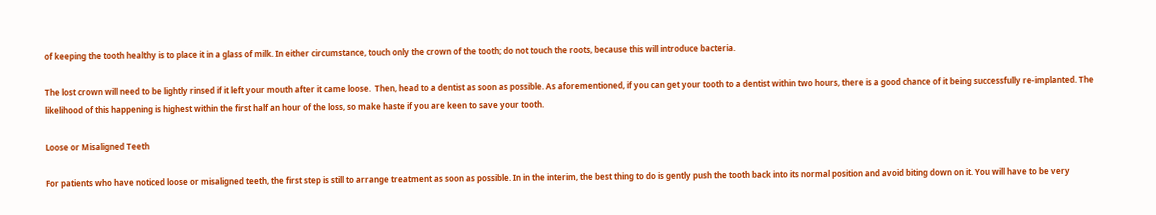of keeping the tooth healthy is to place it in a glass of milk. In either circumstance, touch only the crown of the tooth; do not touch the roots, because this will introduce bacteria.

The lost crown will need to be lightly rinsed if it left your mouth after it came loose.  Then, head to a dentist as soon as possible. As aforementioned, if you can get your tooth to a dentist within two hours, there is a good chance of it being successfully re-implanted. The likelihood of this happening is highest within the first half an hour of the loss, so make haste if you are keen to save your tooth.

Loose or Misaligned Teeth

For patients who have noticed loose or misaligned teeth, the first step is still to arrange treatment as soon as possible. In in the interim, the best thing to do is gently push the tooth back into its normal position and avoid biting down on it. You will have to be very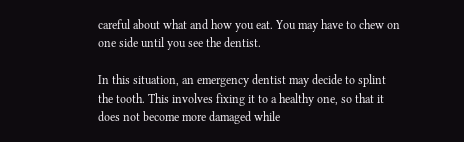careful about what and how you eat. You may have to chew on one side until you see the dentist.

In this situation, an emergency dentist may decide to splint the tooth. This involves fixing it to a healthy one, so that it does not become more damaged while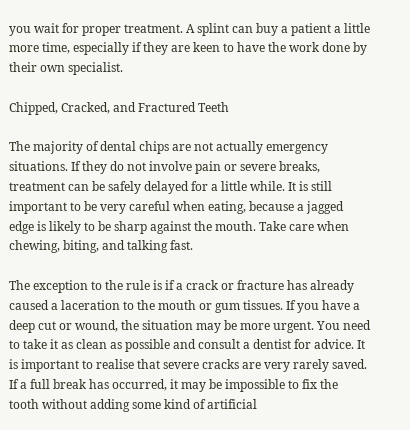you wait for proper treatment. A splint can buy a patient a little more time, especially if they are keen to have the work done by their own specialist.

Chipped, Cracked, and Fractured Teeth

The majority of dental chips are not actually emergency situations. If they do not involve pain or severe breaks, treatment can be safely delayed for a little while. It is still important to be very careful when eating, because a jagged edge is likely to be sharp against the mouth. Take care when chewing, biting, and talking fast.

The exception to the rule is if a crack or fracture has already caused a laceration to the mouth or gum tissues. If you have a deep cut or wound, the situation may be more urgent. You need to take it as clean as possible and consult a dentist for advice. It is important to realise that severe cracks are very rarely saved. If a full break has occurred, it may be impossible to fix the tooth without adding some kind of artificial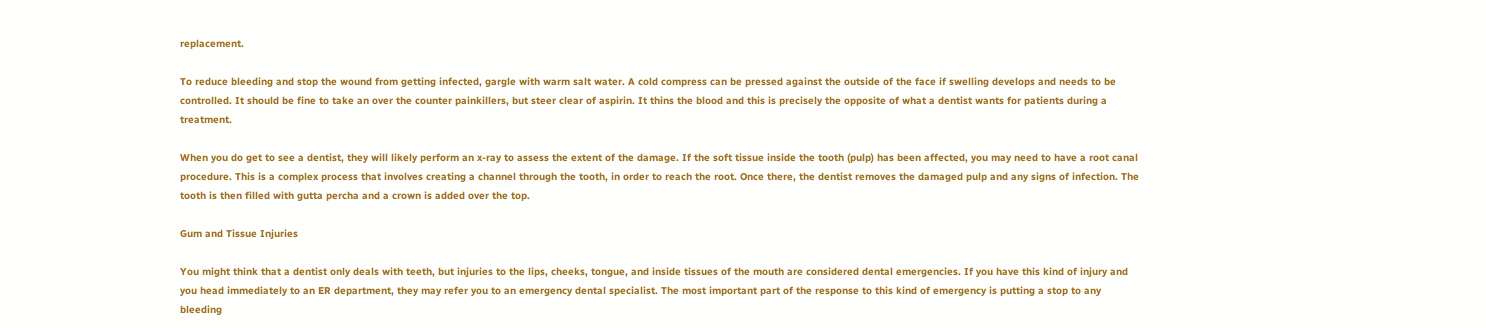replacement.

To reduce bleeding and stop the wound from getting infected, gargle with warm salt water. A cold compress can be pressed against the outside of the face if swelling develops and needs to be controlled. It should be fine to take an over the counter painkillers, but steer clear of aspirin. It thins the blood and this is precisely the opposite of what a dentist wants for patients during a treatment.

When you do get to see a dentist, they will likely perform an x-ray to assess the extent of the damage. If the soft tissue inside the tooth (pulp) has been affected, you may need to have a root canal procedure. This is a complex process that involves creating a channel through the tooth, in order to reach the root. Once there, the dentist removes the damaged pulp and any signs of infection. The tooth is then filled with gutta percha and a crown is added over the top.

Gum and Tissue Injuries

You might think that a dentist only deals with teeth, but injuries to the lips, cheeks, tongue, and inside tissues of the mouth are considered dental emergencies. If you have this kind of injury and you head immediately to an ER department, they may refer you to an emergency dental specialist. The most important part of the response to this kind of emergency is putting a stop to any bleeding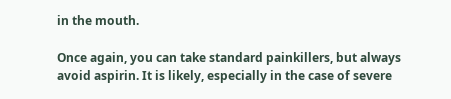in the mouth.

Once again, you can take standard painkillers, but always avoid aspirin. It is likely, especially in the case of severe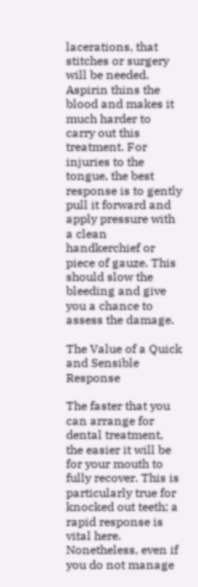lacerations, that stitches or surgery will be needed. Aspirin thins the blood and makes it much harder to carry out this treatment. For injuries to the tongue, the best response is to gently pull it forward and apply pressure with a clean handkerchief or piece of gauze. This should slow the bleeding and give you a chance to assess the damage.

The Value of a Quick and Sensible Response

The faster that you can arrange for dental treatment, the easier it will be for your mouth to fully recover. This is particularly true for knocked out teeth; a rapid response is vital here. Nonetheless, even if you do not manage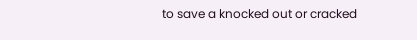to save a knocked out or cracked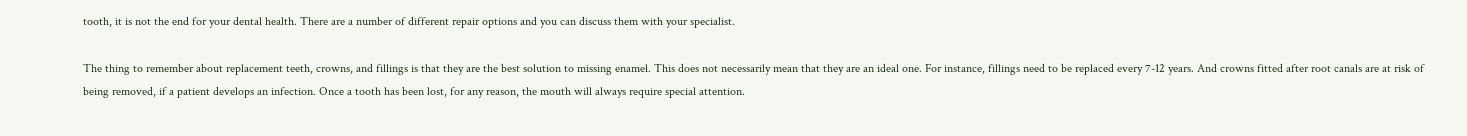tooth, it is not the end for your dental health. There are a number of different repair options and you can discuss them with your specialist.

The thing to remember about replacement teeth, crowns, and fillings is that they are the best solution to missing enamel. This does not necessarily mean that they are an ideal one. For instance, fillings need to be replaced every 7-12 years. And crowns fitted after root canals are at risk of being removed, if a patient develops an infection. Once a tooth has been lost, for any reason, the mouth will always require special attention.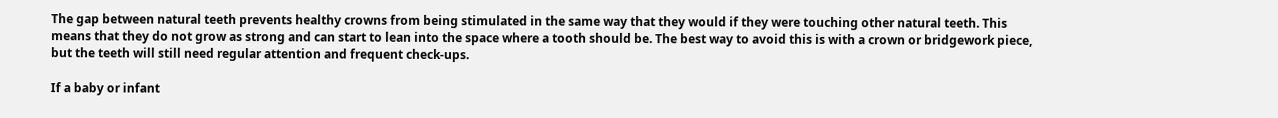The gap between natural teeth prevents healthy crowns from being stimulated in the same way that they would if they were touching other natural teeth. This means that they do not grow as strong and can start to lean into the space where a tooth should be. The best way to avoid this is with a crown or bridgework piece, but the teeth will still need regular attention and frequent check-ups.

If a baby or infant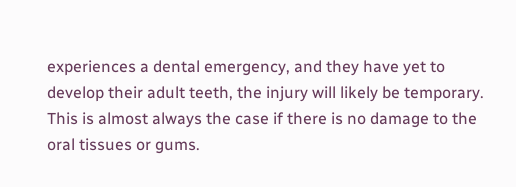experiences a dental emergency, and they have yet to develop their adult teeth, the injury will likely be temporary. This is almost always the case if there is no damage to the oral tissues or gums.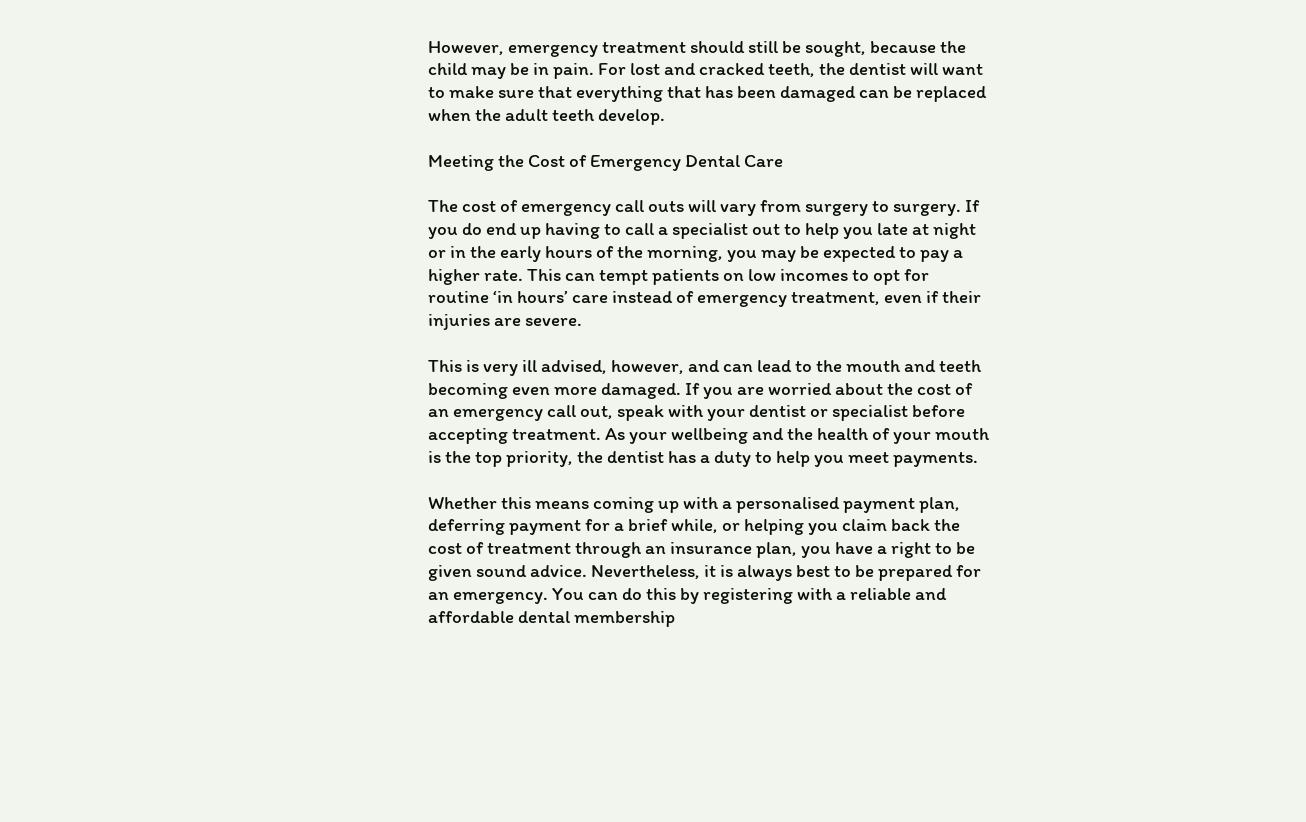However, emergency treatment should still be sought, because the child may be in pain. For lost and cracked teeth, the dentist will want to make sure that everything that has been damaged can be replaced when the adult teeth develop.

Meeting the Cost of Emergency Dental Care

The cost of emergency call outs will vary from surgery to surgery. If you do end up having to call a specialist out to help you late at night or in the early hours of the morning, you may be expected to pay a higher rate. This can tempt patients on low incomes to opt for routine ‘in hours’ care instead of emergency treatment, even if their injuries are severe.

This is very ill advised, however, and can lead to the mouth and teeth becoming even more damaged. If you are worried about the cost of an emergency call out, speak with your dentist or specialist before accepting treatment. As your wellbeing and the health of your mouth is the top priority, the dentist has a duty to help you meet payments.

Whether this means coming up with a personalised payment plan, deferring payment for a brief while, or helping you claim back the cost of treatment through an insurance plan, you have a right to be given sound advice. Nevertheless, it is always best to be prepared for an emergency. You can do this by registering with a reliable and affordable dental membership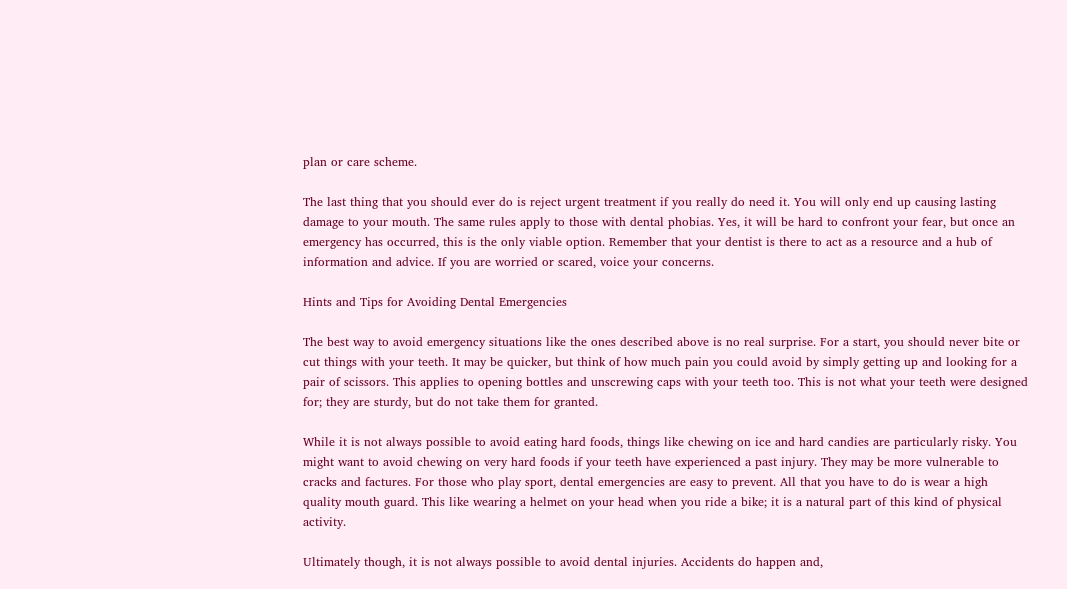plan or care scheme.

The last thing that you should ever do is reject urgent treatment if you really do need it. You will only end up causing lasting damage to your mouth. The same rules apply to those with dental phobias. Yes, it will be hard to confront your fear, but once an emergency has occurred, this is the only viable option. Remember that your dentist is there to act as a resource and a hub of information and advice. If you are worried or scared, voice your concerns.

Hints and Tips for Avoiding Dental Emergencies

The best way to avoid emergency situations like the ones described above is no real surprise. For a start, you should never bite or cut things with your teeth. It may be quicker, but think of how much pain you could avoid by simply getting up and looking for a pair of scissors. This applies to opening bottles and unscrewing caps with your teeth too. This is not what your teeth were designed for; they are sturdy, but do not take them for granted.

While it is not always possible to avoid eating hard foods, things like chewing on ice and hard candies are particularly risky. You might want to avoid chewing on very hard foods if your teeth have experienced a past injury. They may be more vulnerable to cracks and factures. For those who play sport, dental emergencies are easy to prevent. All that you have to do is wear a high quality mouth guard. This like wearing a helmet on your head when you ride a bike; it is a natural part of this kind of physical activity.

Ultimately though, it is not always possible to avoid dental injuries. Accidents do happen and,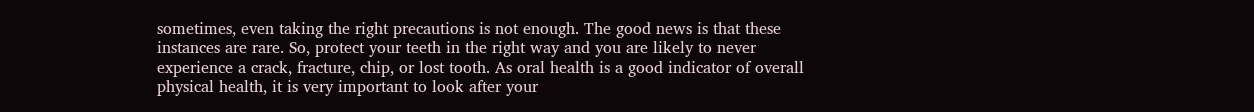sometimes, even taking the right precautions is not enough. The good news is that these instances are rare. So, protect your teeth in the right way and you are likely to never experience a crack, fracture, chip, or lost tooth. As oral health is a good indicator of overall physical health, it is very important to look after your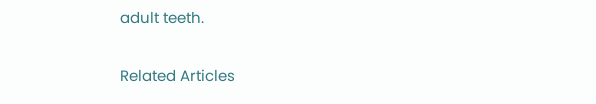adult teeth.


Related Articles